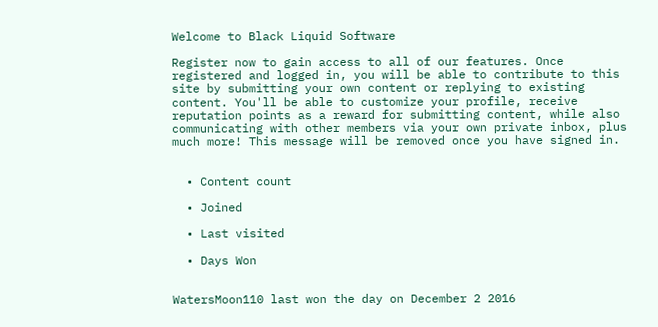Welcome to Black Liquid Software

Register now to gain access to all of our features. Once registered and logged in, you will be able to contribute to this site by submitting your own content or replying to existing content. You'll be able to customize your profile, receive reputation points as a reward for submitting content, while also communicating with other members via your own private inbox, plus much more! This message will be removed once you have signed in.


  • Content count

  • Joined

  • Last visited

  • Days Won


WatersMoon110 last won the day on December 2 2016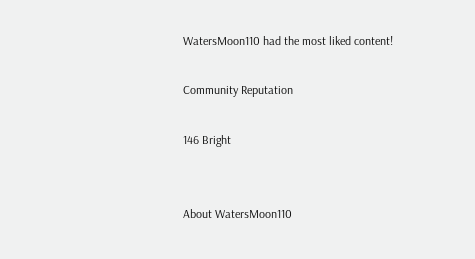WatersMoon110 had the most liked content!

Community Reputation

146 Bright


About WatersMoon110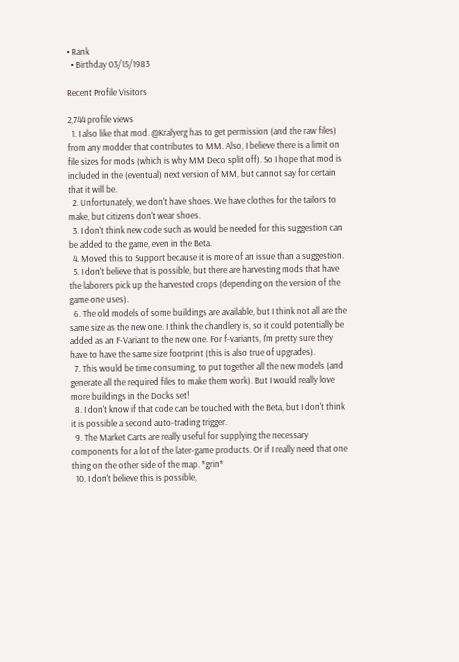• Rank
  • Birthday 03/15/1983

Recent Profile Visitors

2,744 profile views
  1. I also like that mod. @Kralyerg has to get permission (and the raw files) from any modder that contributes to MM. Also, I believe there is a limit on file sizes for mods (which is why MM Deco split off). So I hope that mod is included in the (eventual) next version of MM, but cannot say for certain that it will be.
  2. Unfortunately, we don't have shoes. We have clothes for the tailors to make, but citizens don't wear shoes.
  3. I don't think new code such as would be needed for this suggestion can be added to the game, even in the Beta.
  4. Moved this to Support because it is more of an issue than a suggestion.
  5. I don't believe that is possible, but there are harvesting mods that have the laborers pick up the harvested crops (depending on the version of the game one uses).
  6. The old models of some buildings are available, but I think not all are the same size as the new one. I think the chandlery is, so it could potentially be added as an F-Variant to the new one. For f-variants, I'm pretty sure they have to have the same size footprint (this is also true of upgrades).
  7. This would be time consuming, to put together all the new models (and generate all the required files to make them work). But I would really love more buildings in the Docks set!
  8. I don't know if that code can be touched with the Beta, but I don't think it is possible a second auto-trading trigger.
  9. The Market Carts are really useful for supplying the necessary components for a lot of the later-game products. Or if I really need that one thing on the other side of the map. *grin*
  10. I don't believe this is possible,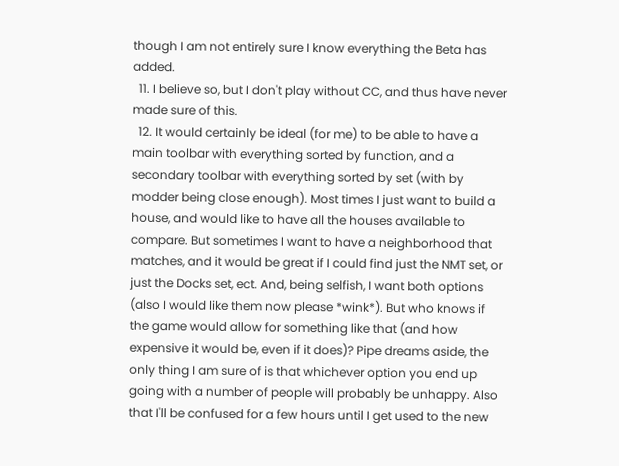though I am not entirely sure I know everything the Beta has added.
  11. I believe so, but I don't play without CC, and thus have never made sure of this.
  12. It would certainly be ideal (for me) to be able to have a main toolbar with everything sorted by function, and a secondary toolbar with everything sorted by set (with by modder being close enough). Most times I just want to build a house, and would like to have all the houses available to compare. But sometimes I want to have a neighborhood that matches, and it would be great if I could find just the NMT set, or just the Docks set, ect. And, being selfish, I want both options (also I would like them now please *wink*). But who knows if the game would allow for something like that (and how expensive it would be, even if it does)? Pipe dreams aside, the only thing I am sure of is that whichever option you end up going with a number of people will probably be unhappy. Also that I'll be confused for a few hours until I get used to the new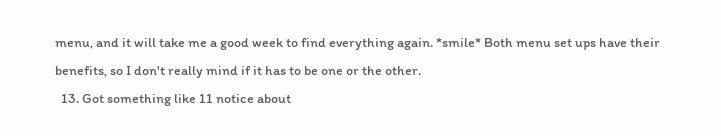menu, and it will take me a good week to find everything again. *smile* Both menu set ups have their benefits, so I don't really mind if it has to be one or the other.
  13. Got something like 11 notice about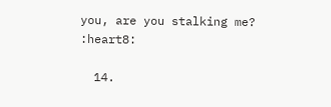you, are you stalking me? :heart8:

  14.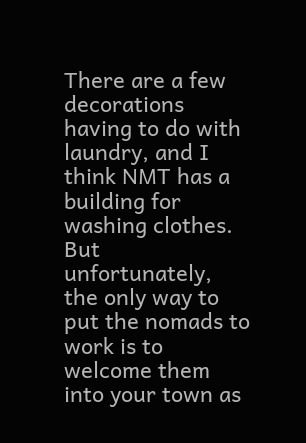There are a few decorations having to do with laundry, and I think NMT has a building for washing clothes. But unfortunately, the only way to put the nomads to work is to welcome them into your town as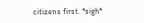citizens first. *sigh*